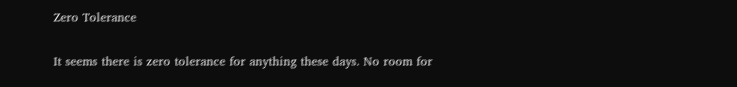Zero Tolerance

It seems there is zero tolerance for anything these days. No room for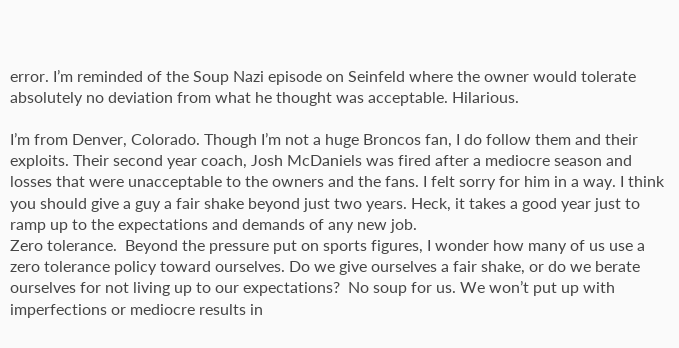error. I’m reminded of the Soup Nazi episode on Seinfeld where the owner would tolerate absolutely no deviation from what he thought was acceptable. Hilarious.

I’m from Denver, Colorado. Though I’m not a huge Broncos fan, I do follow them and their exploits. Their second year coach, Josh McDaniels was fired after a mediocre season and losses that were unacceptable to the owners and the fans. I felt sorry for him in a way. I think you should give a guy a fair shake beyond just two years. Heck, it takes a good year just to ramp up to the expectations and demands of any new job.
Zero tolerance.  Beyond the pressure put on sports figures, I wonder how many of us use a zero tolerance policy toward ourselves. Do we give ourselves a fair shake, or do we berate ourselves for not living up to our expectations?  No soup for us. We won’t put up with imperfections or mediocre results in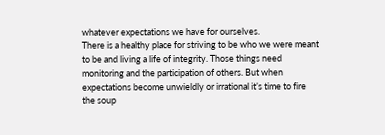whatever expectations we have for ourselves.
There is a healthy place for striving to be who we were meant to be and living a life of integrity. Those things need monitoring and the participation of others. But when expectations become unwieldly or irrational it’s time to fire the soup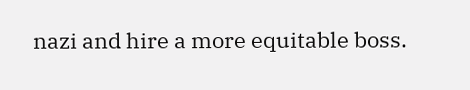nazi and hire a more equitable boss.